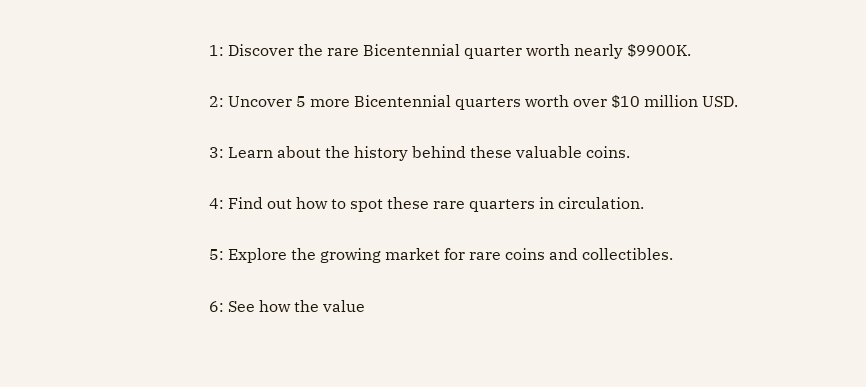1: Discover the rare Bicentennial quarter worth nearly $9900K.

2: Uncover 5 more Bicentennial quarters worth over $10 million USD.

3: Learn about the history behind these valuable coins.

4: Find out how to spot these rare quarters in circulation.

5: Explore the growing market for rare coins and collectibles.

6: See how the value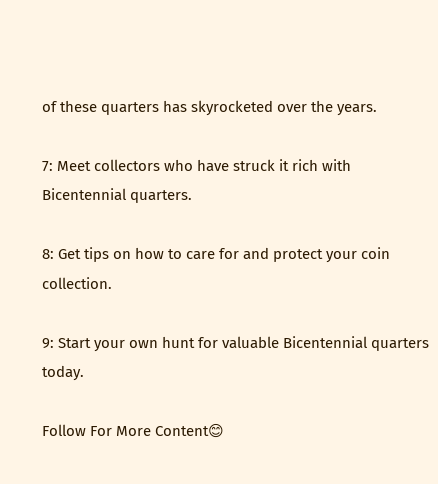of these quarters has skyrocketed over the years.

7: Meet collectors who have struck it rich with Bicentennial quarters.

8: Get tips on how to care for and protect your coin collection.

9: Start your own hunt for valuable Bicentennial quarters today.

Follow For More Content😊